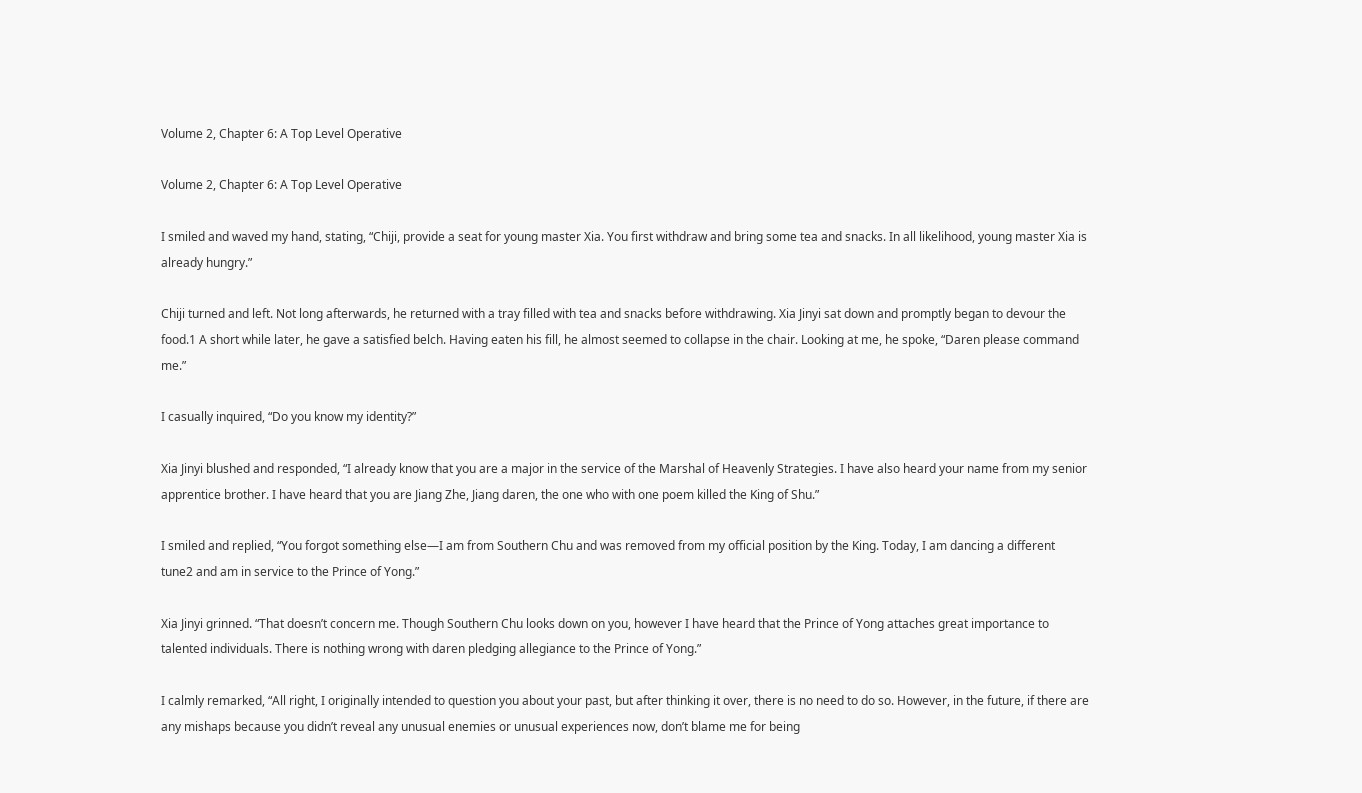Volume 2, Chapter 6: A Top Level Operative

Volume 2, Chapter 6: A Top Level Operative

I smiled and waved my hand, stating, “Chiji, provide a seat for young master Xia. You first withdraw and bring some tea and snacks. In all likelihood, young master Xia is already hungry.”

Chiji turned and left. Not long afterwards, he returned with a tray filled with tea and snacks before withdrawing. Xia Jinyi sat down and promptly began to devour the food.1 A short while later, he gave a satisfied belch. Having eaten his fill, he almost seemed to collapse in the chair. Looking at me, he spoke, “Daren please command me.”

I casually inquired, “Do you know my identity?”

Xia Jinyi blushed and responded, “I already know that you are a major in the service of the Marshal of Heavenly Strategies. I have also heard your name from my senior apprentice brother. I have heard that you are Jiang Zhe, Jiang daren, the one who with one poem killed the King of Shu.”

I smiled and replied, “You forgot something else—I am from Southern Chu and was removed from my official position by the King. Today, I am dancing a different tune2 and am in service to the Prince of Yong.”

Xia Jinyi grinned. “That doesn’t concern me. Though Southern Chu looks down on you, however I have heard that the Prince of Yong attaches great importance to talented individuals. There is nothing wrong with daren pledging allegiance to the Prince of Yong.”

I calmly remarked, “All right, I originally intended to question you about your past, but after thinking it over, there is no need to do so. However, in the future, if there are any mishaps because you didn’t reveal any unusual enemies or unusual experiences now, don’t blame me for being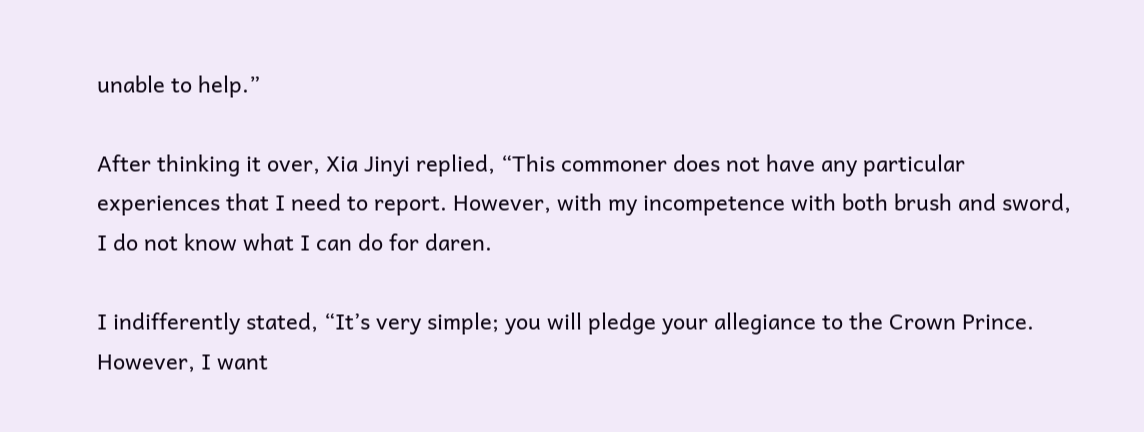unable to help.”

After thinking it over, Xia Jinyi replied, “This commoner does not have any particular experiences that I need to report. However, with my incompetence with both brush and sword, I do not know what I can do for daren.

I indifferently stated, “It’s very simple; you will pledge your allegiance to the Crown Prince. However, I want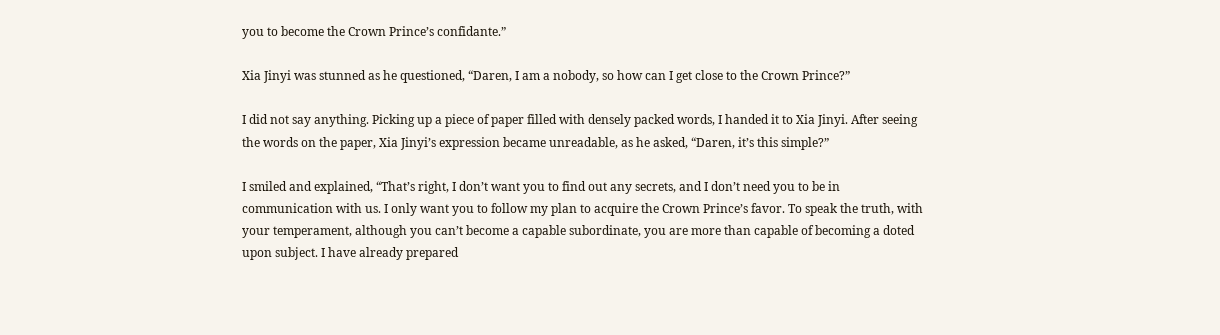you to become the Crown Prince’s confidante.”

Xia Jinyi was stunned as he questioned, “Daren, I am a nobody, so how can I get close to the Crown Prince?”

I did not say anything. Picking up a piece of paper filled with densely packed words, I handed it to Xia Jinyi. After seeing the words on the paper, Xia Jinyi’s expression became unreadable, as he asked, “Daren, it’s this simple?”

I smiled and explained, “That’s right, I don’t want you to find out any secrets, and I don’t need you to be in communication with us. I only want you to follow my plan to acquire the Crown Prince’s favor. To speak the truth, with your temperament, although you can’t become a capable subordinate, you are more than capable of becoming a doted upon subject. I have already prepared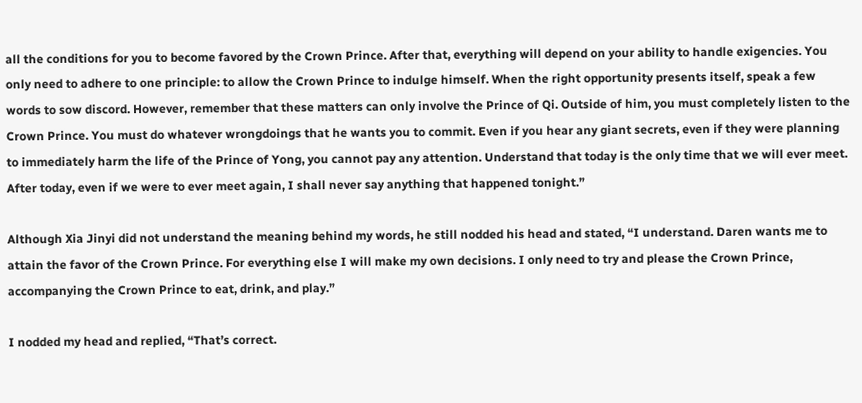all the conditions for you to become favored by the Crown Prince. After that, everything will depend on your ability to handle exigencies. You only need to adhere to one principle: to allow the Crown Prince to indulge himself. When the right opportunity presents itself, speak a few words to sow discord. However, remember that these matters can only involve the Prince of Qi. Outside of him, you must completely listen to the Crown Prince. You must do whatever wrongdoings that he wants you to commit. Even if you hear any giant secrets, even if they were planning to immediately harm the life of the Prince of Yong, you cannot pay any attention. Understand that today is the only time that we will ever meet. After today, even if we were to ever meet again, I shall never say anything that happened tonight.”

Although Xia Jinyi did not understand the meaning behind my words, he still nodded his head and stated, “I understand. Daren wants me to attain the favor of the Crown Prince. For everything else I will make my own decisions. I only need to try and please the Crown Prince, accompanying the Crown Prince to eat, drink, and play.”

I nodded my head and replied, “That’s correct.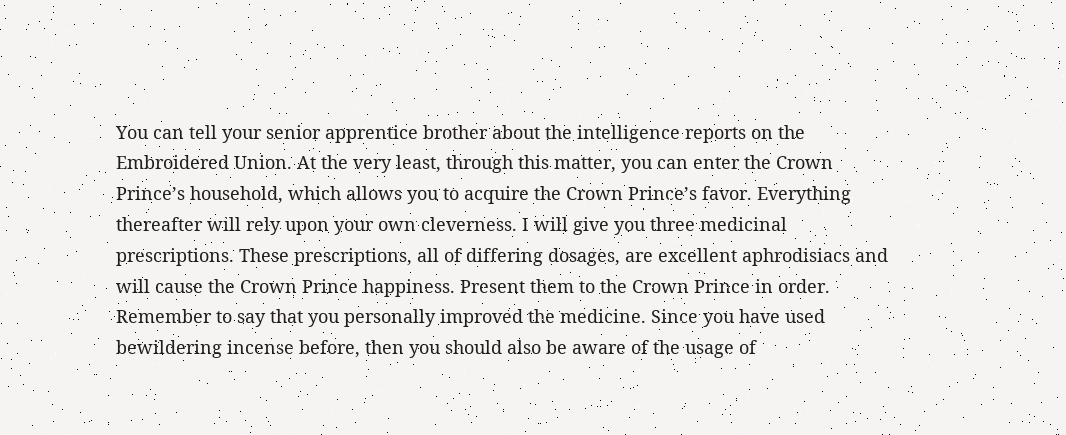You can tell your senior apprentice brother about the intelligence reports on the Embroidered Union. At the very least, through this matter, you can enter the Crown Prince’s household, which allows you to acquire the Crown Prince’s favor. Everything thereafter will rely upon your own cleverness. I will give you three medicinal prescriptions. These prescriptions, all of differing dosages, are excellent aphrodisiacs and will cause the Crown Prince happiness. Present them to the Crown Prince in order. Remember to say that you personally improved the medicine. Since you have used bewildering incense before, then you should also be aware of the usage of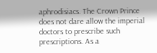aphrodisiacs. The Crown Prince does not dare allow the imperial doctors to prescribe such prescriptions. As a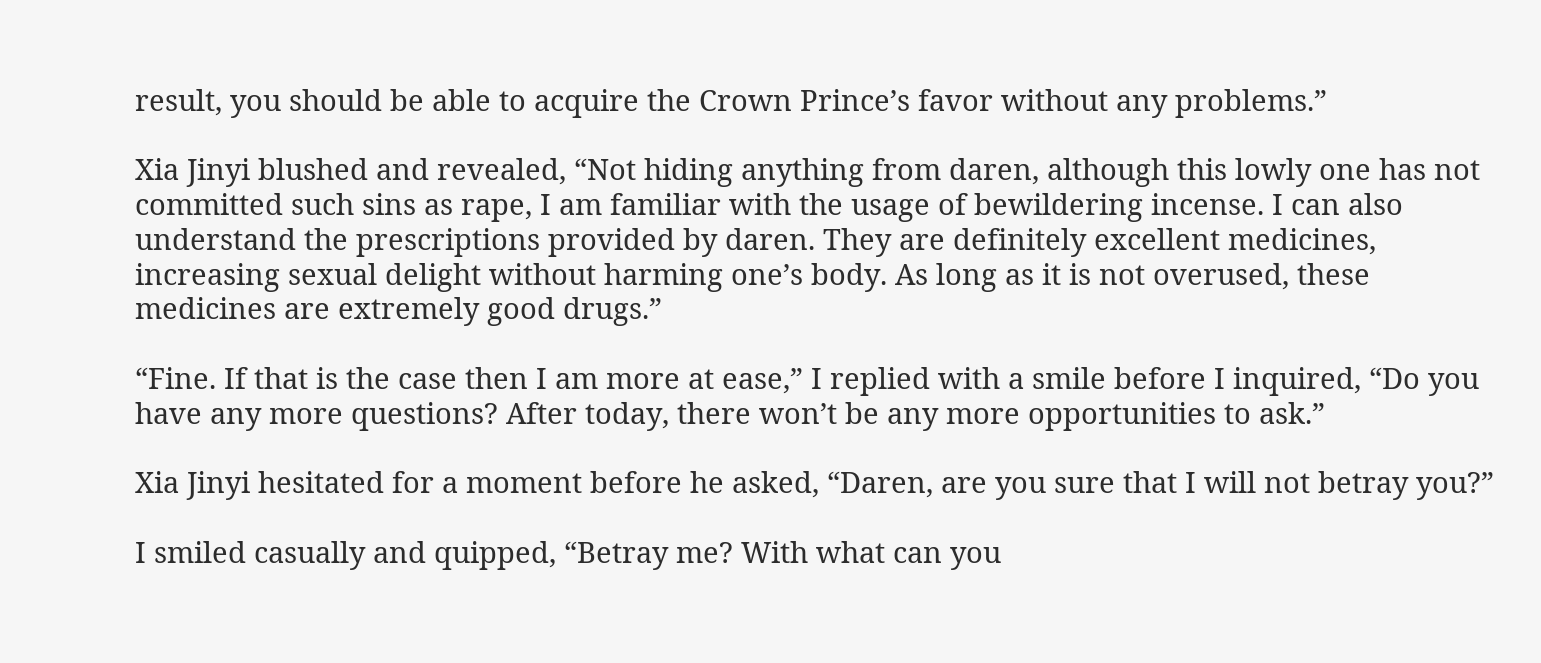result, you should be able to acquire the Crown Prince’s favor without any problems.”

Xia Jinyi blushed and revealed, “Not hiding anything from daren, although this lowly one has not committed such sins as rape, I am familiar with the usage of bewildering incense. I can also understand the prescriptions provided by daren. They are definitely excellent medicines, increasing sexual delight without harming one’s body. As long as it is not overused, these medicines are extremely good drugs.”

“Fine. If that is the case then I am more at ease,” I replied with a smile before I inquired, “Do you have any more questions? After today, there won’t be any more opportunities to ask.”

Xia Jinyi hesitated for a moment before he asked, “Daren, are you sure that I will not betray you?”

I smiled casually and quipped, “Betray me? With what can you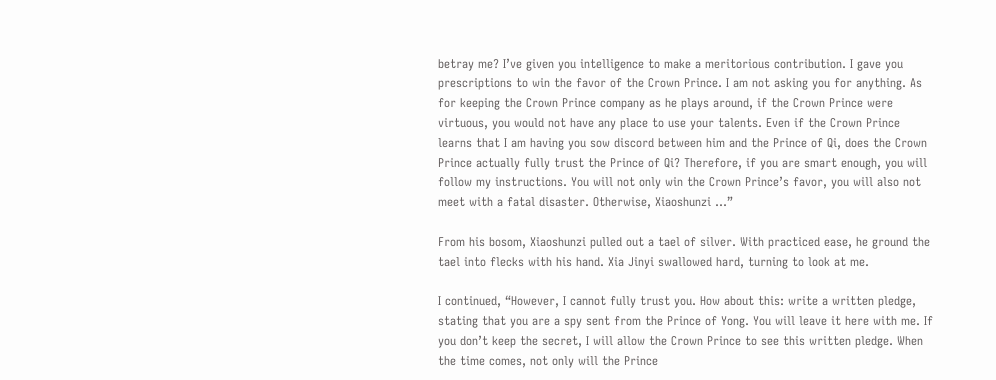betray me? I’ve given you intelligence to make a meritorious contribution. I gave you prescriptions to win the favor of the Crown Prince. I am not asking you for anything. As for keeping the Crown Prince company as he plays around, if the Crown Prince were virtuous, you would not have any place to use your talents. Even if the Crown Prince learns that I am having you sow discord between him and the Prince of Qi, does the Crown Prince actually fully trust the Prince of Qi? Therefore, if you are smart enough, you will follow my instructions. You will not only win the Crown Prince’s favor, you will also not meet with a fatal disaster. Otherwise, Xiaoshunzi …”

From his bosom, Xiaoshunzi pulled out a tael of silver. With practiced ease, he ground the tael into flecks with his hand. Xia Jinyi swallowed hard, turning to look at me.

I continued, “However, I cannot fully trust you. How about this: write a written pledge, stating that you are a spy sent from the Prince of Yong. You will leave it here with me. If you don’t keep the secret, I will allow the Crown Prince to see this written pledge. When the time comes, not only will the Prince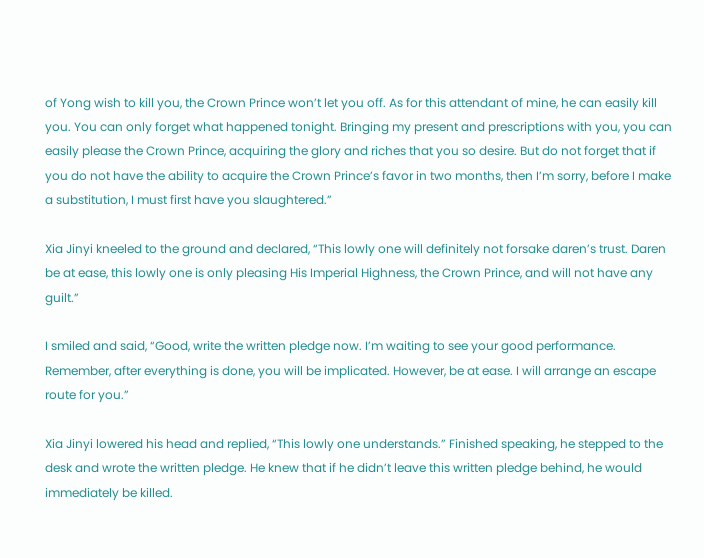of Yong wish to kill you, the Crown Prince won’t let you off. As for this attendant of mine, he can easily kill you. You can only forget what happened tonight. Bringing my present and prescriptions with you, you can easily please the Crown Prince, acquiring the glory and riches that you so desire. But do not forget that if you do not have the ability to acquire the Crown Prince’s favor in two months, then I’m sorry, before I make a substitution, I must first have you slaughtered.”

Xia Jinyi kneeled to the ground and declared, “This lowly one will definitely not forsake daren’s trust. Daren be at ease, this lowly one is only pleasing His Imperial Highness, the Crown Prince, and will not have any guilt.”

I smiled and said, “Good, write the written pledge now. I’m waiting to see your good performance. Remember, after everything is done, you will be implicated. However, be at ease. I will arrange an escape route for you.”

Xia Jinyi lowered his head and replied, “This lowly one understands.” Finished speaking, he stepped to the desk and wrote the written pledge. He knew that if he didn’t leave this written pledge behind, he would immediately be killed.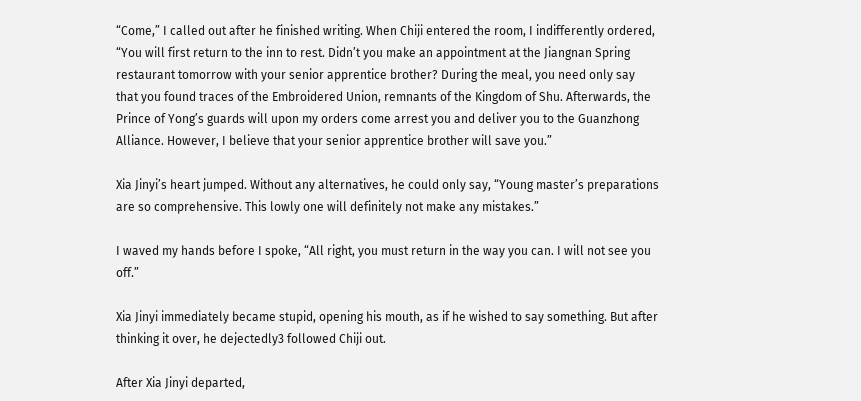“Come,” I called out after he finished writing. When Chiji entered the room, I indifferently ordered, “You will first return to the inn to rest. Didn’t you make an appointment at the Jiangnan Spring restaurant tomorrow with your senior apprentice brother? During the meal, you need only say that you found traces of the Embroidered Union, remnants of the Kingdom of Shu. Afterwards, the Prince of Yong’s guards will upon my orders come arrest you and deliver you to the Guanzhong Alliance. However, I believe that your senior apprentice brother will save you.”

Xia Jinyi’s heart jumped. Without any alternatives, he could only say, “Young master’s preparations are so comprehensive. This lowly one will definitely not make any mistakes.”

I waved my hands before I spoke, “All right, you must return in the way you can. I will not see you off.”

Xia Jinyi immediately became stupid, opening his mouth, as if he wished to say something. But after thinking it over, he dejectedly3 followed Chiji out.

After Xia Jinyi departed,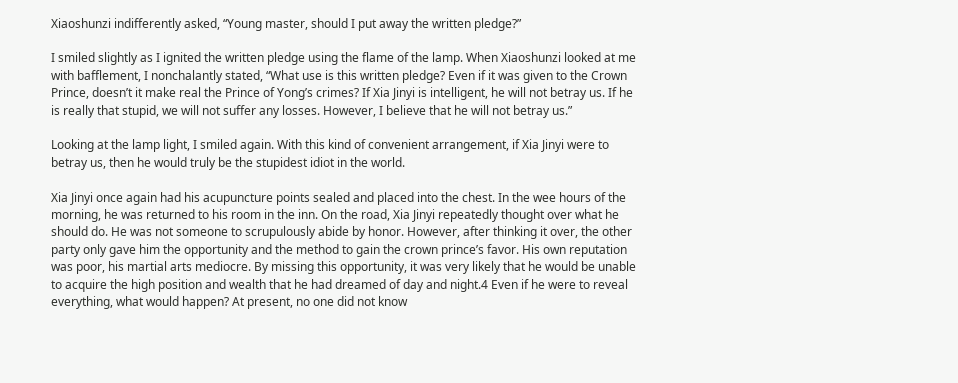Xiaoshunzi indifferently asked, “Young master, should I put away the written pledge?”

I smiled slightly as I ignited the written pledge using the flame of the lamp. When Xiaoshunzi looked at me with bafflement, I nonchalantly stated, “What use is this written pledge? Even if it was given to the Crown Prince, doesn’t it make real the Prince of Yong’s crimes? If Xia Jinyi is intelligent, he will not betray us. If he is really that stupid, we will not suffer any losses. However, I believe that he will not betray us.”

Looking at the lamp light, I smiled again. With this kind of convenient arrangement, if Xia Jinyi were to betray us, then he would truly be the stupidest idiot in the world.

Xia Jinyi once again had his acupuncture points sealed and placed into the chest. In the wee hours of the morning, he was returned to his room in the inn. On the road, Xia Jinyi repeatedly thought over what he should do. He was not someone to scrupulously abide by honor. However, after thinking it over, the other party only gave him the opportunity and the method to gain the crown prince’s favor. His own reputation was poor, his martial arts mediocre. By missing this opportunity, it was very likely that he would be unable to acquire the high position and wealth that he had dreamed of day and night.4 Even if he were to reveal everything, what would happen? At present, no one did not know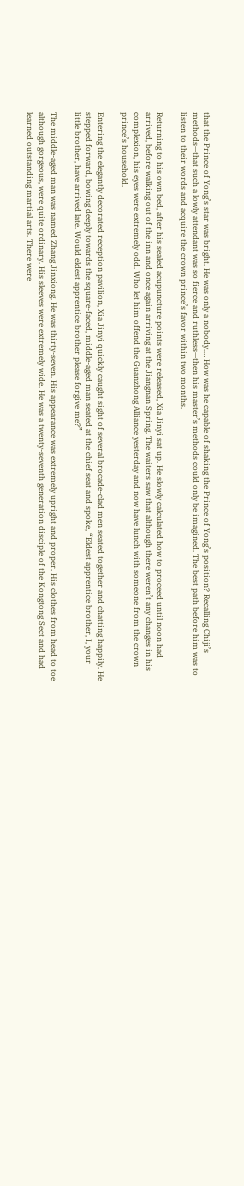that the Prince of Yong’s star was bright. He was only a nobody.… How was he capable of shaking the Prince of Yong’s position? Recalling Chiji’s methods—that such a lowly attendant was so fierce and ruthless—then his master’s methods could only be imagined. The best path before him was to listen to their words and acquire the crown prince’s favor within two months.

Returning to his own bed, after his sealed acupuncture points were released, Xia Jinyi sat up. He slowly calculated how to proceed until noon had arrived, before walking out of the inn and once again arriving at the Jiangnan Spring. The waiters saw that although there weren’t any changes in his complexion, his eyes were extremely odd. Who let him offend the Guanzhong Alliance yesterday and now have lunch with someone from the crown prince’s household.

Entering the elegantly decorated reception pavilion, Xia Jinyi quickly caught sight of several brocade-clad men seated together and chatting happily. He stepped forward, bowing deeply towards the square-faced, middle-aged man seated at the chief seat and spoke, “Eldest apprentice brother, I, your little brother, have arrived late. Would eldest apprentice brother please forgive me?”

The middle-aged man was named Zhang Jinxiong. He was thirty-seven. His appearance was extremely upright and proper. His clothes from head to toe although gorgeous, were quite ordinary. His sleeves were extremely wide. He was a twenty-seventh generation disciple of the Kongtong Sect and had learned outstanding martial arts. There were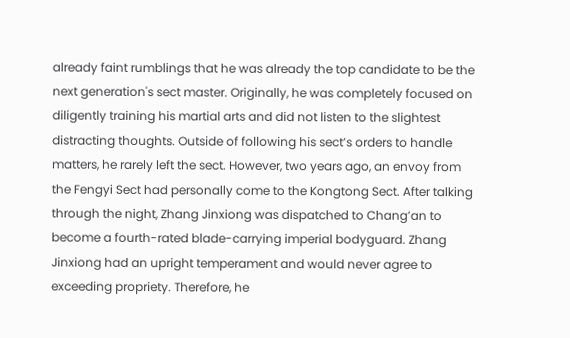already faint rumblings that he was already the top candidate to be the next generation's sect master. Originally, he was completely focused on diligently training his martial arts and did not listen to the slightest distracting thoughts. Outside of following his sect’s orders to handle matters, he rarely left the sect. However, two years ago, an envoy from the Fengyi Sect had personally come to the Kongtong Sect. After talking through the night, Zhang Jinxiong was dispatched to Chang’an to become a fourth-rated blade-carrying imperial bodyguard. Zhang Jinxiong had an upright temperament and would never agree to exceeding propriety. Therefore, he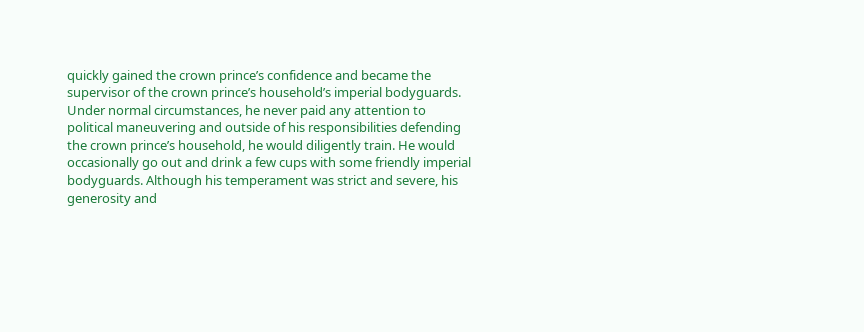quickly gained the crown prince’s confidence and became the supervisor of the crown prince’s household’s imperial bodyguards. Under normal circumstances, he never paid any attention to political maneuvering and outside of his responsibilities defending the crown prince’s household, he would diligently train. He would occasionally go out and drink a few cups with some friendly imperial bodyguards. Although his temperament was strict and severe, his generosity and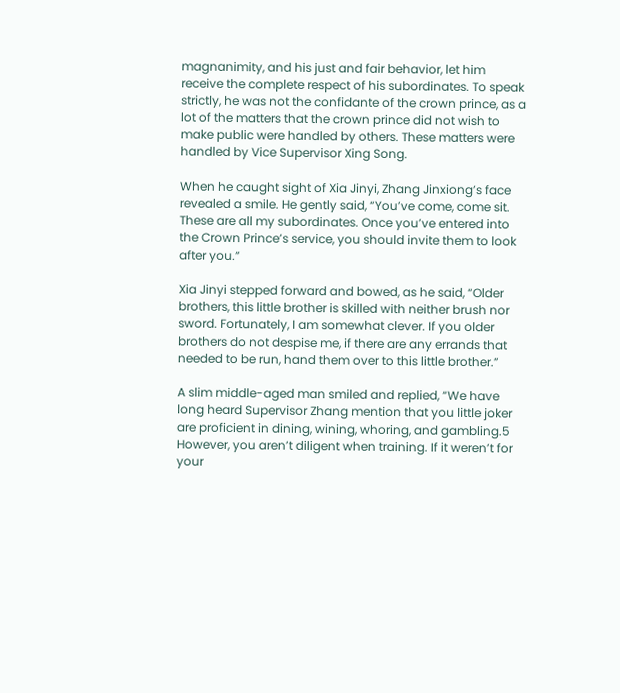magnanimity, and his just and fair behavior, let him receive the complete respect of his subordinates. To speak strictly, he was not the confidante of the crown prince, as a lot of the matters that the crown prince did not wish to make public were handled by others. These matters were handled by Vice Supervisor Xing Song.

When he caught sight of Xia Jinyi, Zhang Jinxiong’s face revealed a smile. He gently said, “You’ve come, come sit. These are all my subordinates. Once you’ve entered into the Crown Prince’s service, you should invite them to look after you.”

Xia Jinyi stepped forward and bowed, as he said, “Older brothers, this little brother is skilled with neither brush nor sword. Fortunately, I am somewhat clever. If you older brothers do not despise me, if there are any errands that needed to be run, hand them over to this little brother.”

A slim middle-aged man smiled and replied, “We have long heard Supervisor Zhang mention that you little joker are proficient in dining, wining, whoring, and gambling.5 However, you aren’t diligent when training. If it weren’t for your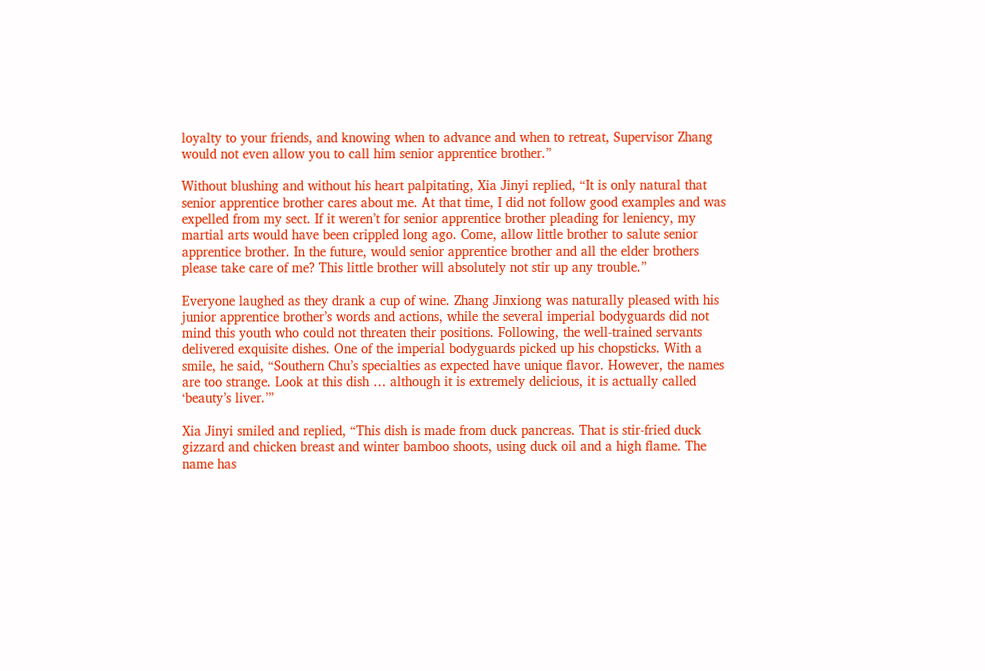loyalty to your friends, and knowing when to advance and when to retreat, Supervisor Zhang would not even allow you to call him senior apprentice brother.”

Without blushing and without his heart palpitating, Xia Jinyi replied, “It is only natural that senior apprentice brother cares about me. At that time, I did not follow good examples and was expelled from my sect. If it weren’t for senior apprentice brother pleading for leniency, my martial arts would have been crippled long ago. Come, allow little brother to salute senior apprentice brother. In the future, would senior apprentice brother and all the elder brothers please take care of me? This little brother will absolutely not stir up any trouble.”

Everyone laughed as they drank a cup of wine. Zhang Jinxiong was naturally pleased with his junior apprentice brother’s words and actions, while the several imperial bodyguards did not mind this youth who could not threaten their positions. Following, the well-trained servants delivered exquisite dishes. One of the imperial bodyguards picked up his chopsticks. With a smile, he said, “Southern Chu’s specialties as expected have unique flavor. However, the names are too strange. Look at this dish … although it is extremely delicious, it is actually called ‘beauty’s liver.’”

Xia Jinyi smiled and replied, “This dish is made from duck pancreas. That is stir-fried duck gizzard and chicken breast and winter bamboo shoots, using duck oil and a high flame. The name has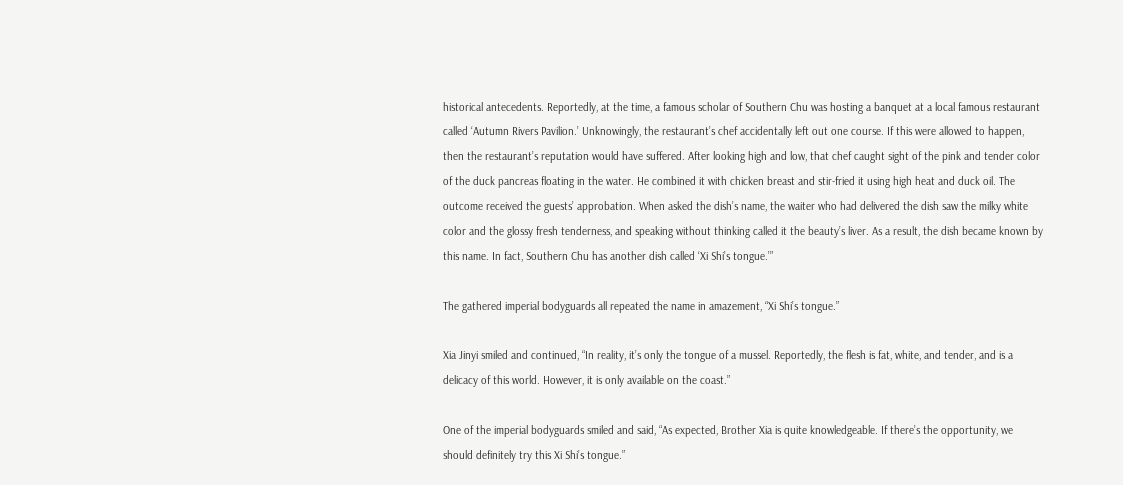historical antecedents. Reportedly, at the time, a famous scholar of Southern Chu was hosting a banquet at a local famous restaurant called ‘Autumn Rivers Pavilion.’ Unknowingly, the restaurant’s chef accidentally left out one course. If this were allowed to happen, then the restaurant’s reputation would have suffered. After looking high and low, that chef caught sight of the pink and tender color of the duck pancreas floating in the water. He combined it with chicken breast and stir-fried it using high heat and duck oil. The outcome received the guests’ approbation. When asked the dish’s name, the waiter who had delivered the dish saw the milky white color and the glossy fresh tenderness, and speaking without thinking called it the beauty’s liver. As a result, the dish became known by this name. In fact, Southern Chu has another dish called ‘Xi Shi’s tongue.’”

The gathered imperial bodyguards all repeated the name in amazement, “Xi Shi’s tongue.”

Xia Jinyi smiled and continued, “In reality, it’s only the tongue of a mussel. Reportedly, the flesh is fat, white, and tender, and is a delicacy of this world. However, it is only available on the coast.”

One of the imperial bodyguards smiled and said, “As expected, Brother Xia is quite knowledgeable. If there’s the opportunity, we should definitely try this Xi Shi’s tongue.”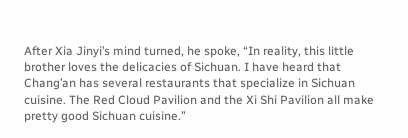After Xia Jinyi’s mind turned, he spoke, “In reality, this little brother loves the delicacies of Sichuan. I have heard that Chang’an has several restaurants that specialize in Sichuan cuisine. The Red Cloud Pavilion and the Xi Shi Pavilion all make pretty good Sichuan cuisine.”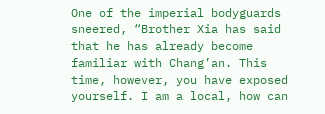One of the imperial bodyguards sneered, “Brother Xia has said that he has already become familiar with Chang’an. This time, however, you have exposed yourself. I am a local, how can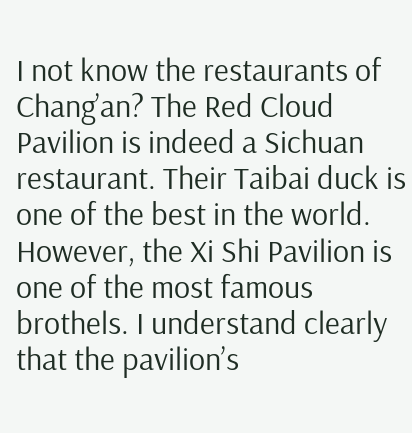I not know the restaurants of Chang’an? The Red Cloud Pavilion is indeed a Sichuan restaurant. Their Taibai duck is one of the best in the world. However, the Xi Shi Pavilion is one of the most famous brothels. I understand clearly that the pavilion’s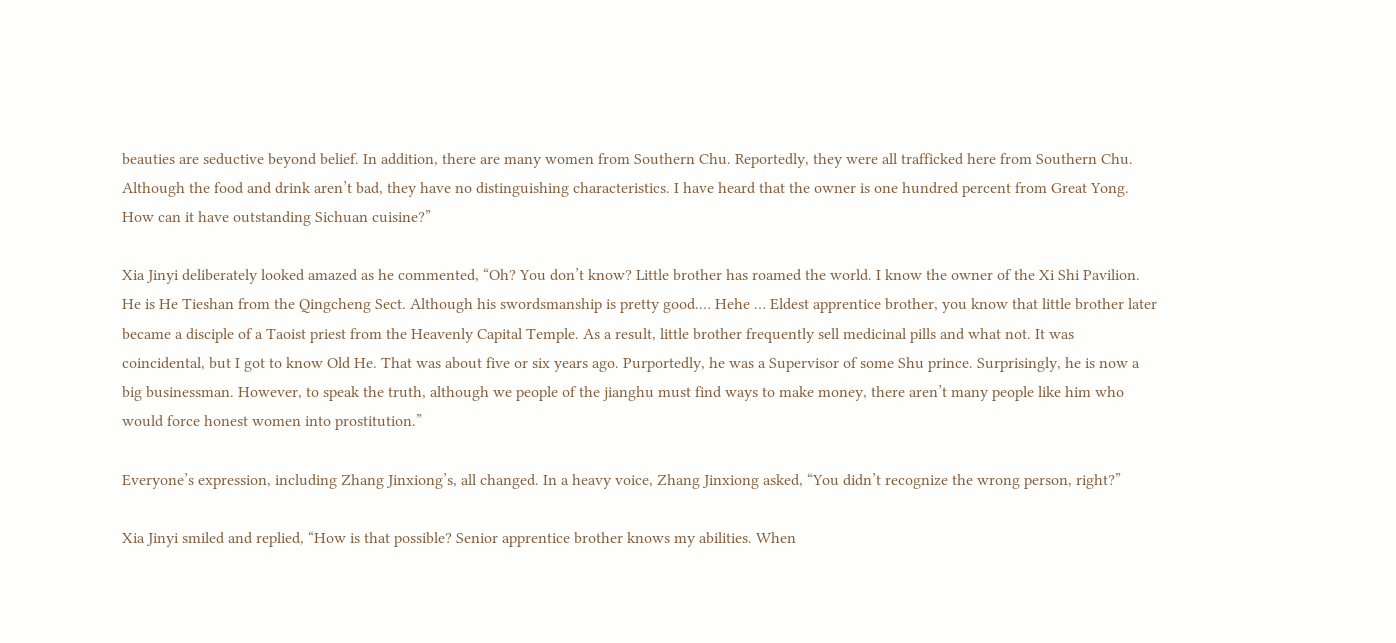beauties are seductive beyond belief. In addition, there are many women from Southern Chu. Reportedly, they were all trafficked here from Southern Chu. Although the food and drink aren’t bad, they have no distinguishing characteristics. I have heard that the owner is one hundred percent from Great Yong. How can it have outstanding Sichuan cuisine?”

Xia Jinyi deliberately looked amazed as he commented, “Oh? You don’t know? Little brother has roamed the world. I know the owner of the Xi Shi Pavilion. He is He Tieshan from the Qingcheng Sect. Although his swordsmanship is pretty good.… Hehe … Eldest apprentice brother, you know that little brother later became a disciple of a Taoist priest from the Heavenly Capital Temple. As a result, little brother frequently sell medicinal pills and what not. It was coincidental, but I got to know Old He. That was about five or six years ago. Purportedly, he was a Supervisor of some Shu prince. Surprisingly, he is now a big businessman. However, to speak the truth, although we people of the jianghu must find ways to make money, there aren’t many people like him who would force honest women into prostitution.”

Everyone’s expression, including Zhang Jinxiong’s, all changed. In a heavy voice, Zhang Jinxiong asked, “You didn’t recognize the wrong person, right?”

Xia Jinyi smiled and replied, “How is that possible? Senior apprentice brother knows my abilities. When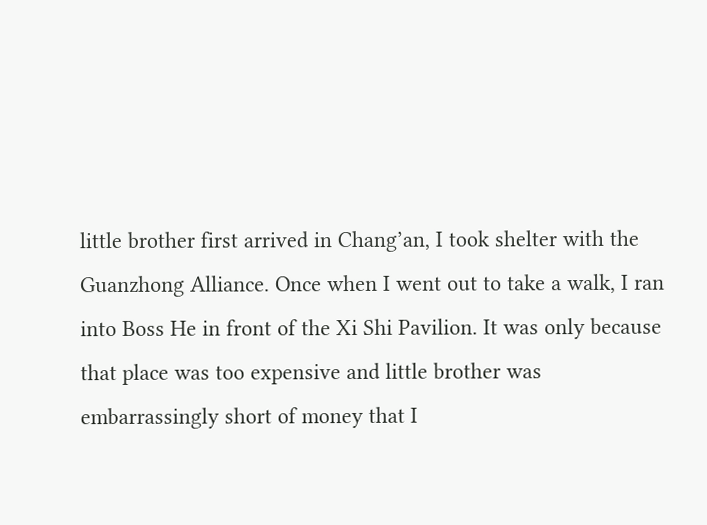little brother first arrived in Chang’an, I took shelter with the Guanzhong Alliance. Once when I went out to take a walk, I ran into Boss He in front of the Xi Shi Pavilion. It was only because that place was too expensive and little brother was embarrassingly short of money that I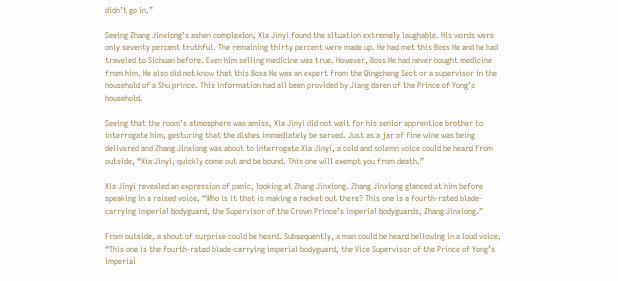didn’t go in.”

Seeing Zhang Jinxiong’s ashen complexion, Xia Jinyi found the situation extremely laughable. His words were only seventy percent truthful. The remaining thirty percent were made up. He had met this Boss He and he had traveled to Sichuan before. Even him selling medicine was true. However, Boss He had never bought medicine from him. He also did not know that this Boss He was an expert from the Qingcheng Sect or a supervisor in the household of a Shu prince. This information had all been provided by Jiang daren of the Prince of Yong’s household.

Seeing that the room’s atmosphere was amiss, Xia Jinyi did not wait for his senior apprentice brother to interrogate him, gesturing that the dishes immediately be served. Just as a jar of fine wine was being delivered and Zhang Jinxiong was about to interrogate Xia Jinyi, a cold and solemn voice could be heard from outside, “Xia Jinyi, quickly come out and be bound. This one will exempt you from death.”

Xia Jinyi revealed an expression of panic, looking at Zhang Jinxiong. Zhang Jinxiong glanced at him before speaking in a raised voice, “Who is it that is making a racket out there? This one is a fourth-rated blade-carrying imperial bodyguard, the Supervisor of the Crown Prince’s imperial bodyguards, Zhang Jinxiong.”

From outside, a shout of surprise could be heard. Subsequently, a man could be heard bellowing in a loud voice, “This one is the fourth-rated blade-carrying imperial bodyguard, the Vice Supervisor of the Prince of Yong’s imperial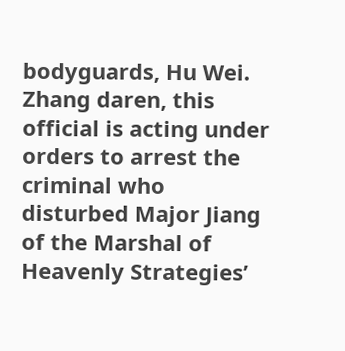bodyguards, Hu Wei. Zhang daren, this official is acting under orders to arrest the criminal who disturbed Major Jiang of the Marshal of Heavenly Strategies’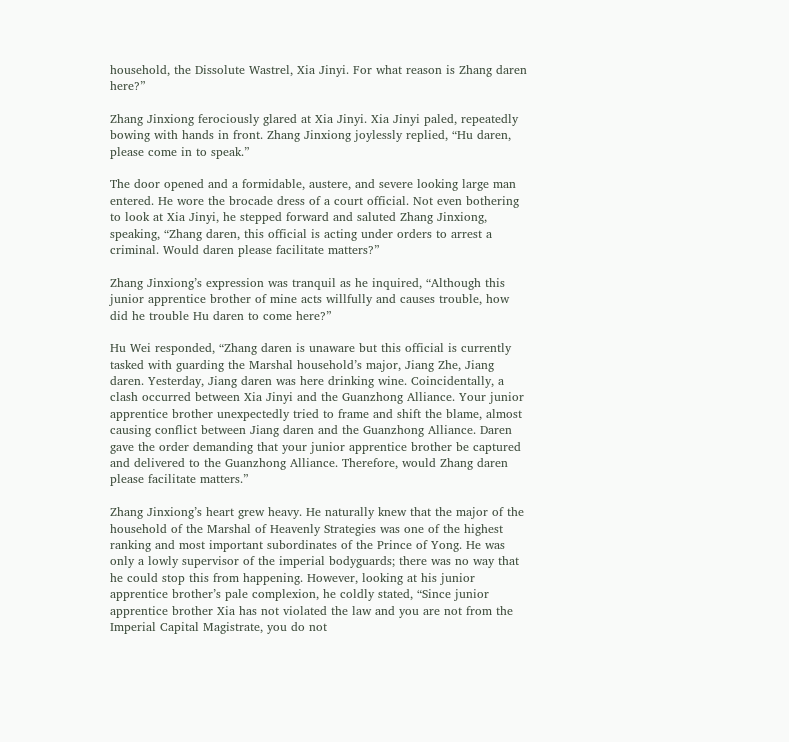household, the Dissolute Wastrel, Xia Jinyi. For what reason is Zhang daren here?”

Zhang Jinxiong ferociously glared at Xia Jinyi. Xia Jinyi paled, repeatedly bowing with hands in front. Zhang Jinxiong joylessly replied, “Hu daren, please come in to speak.”

The door opened and a formidable, austere, and severe looking large man entered. He wore the brocade dress of a court official. Not even bothering to look at Xia Jinyi, he stepped forward and saluted Zhang Jinxiong, speaking, “Zhang daren, this official is acting under orders to arrest a criminal. Would daren please facilitate matters?”

Zhang Jinxiong’s expression was tranquil as he inquired, “Although this junior apprentice brother of mine acts willfully and causes trouble, how did he trouble Hu daren to come here?”

Hu Wei responded, “Zhang daren is unaware but this official is currently tasked with guarding the Marshal household’s major, Jiang Zhe, Jiang daren. Yesterday, Jiang daren was here drinking wine. Coincidentally, a clash occurred between Xia Jinyi and the Guanzhong Alliance. Your junior apprentice brother unexpectedly tried to frame and shift the blame, almost causing conflict between Jiang daren and the Guanzhong Alliance. Daren gave the order demanding that your junior apprentice brother be captured and delivered to the Guanzhong Alliance. Therefore, would Zhang daren please facilitate matters.”

Zhang Jinxiong’s heart grew heavy. He naturally knew that the major of the household of the Marshal of Heavenly Strategies was one of the highest ranking and most important subordinates of the Prince of Yong. He was only a lowly supervisor of the imperial bodyguards; there was no way that he could stop this from happening. However, looking at his junior apprentice brother’s pale complexion, he coldly stated, “Since junior apprentice brother Xia has not violated the law and you are not from the Imperial Capital Magistrate, you do not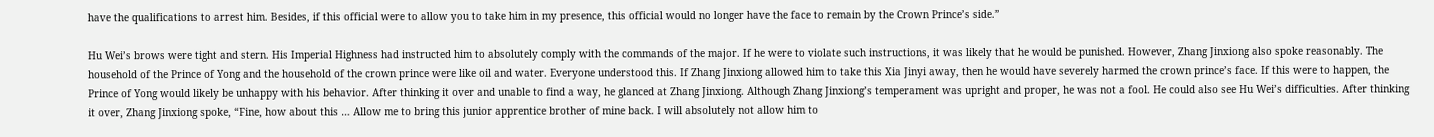have the qualifications to arrest him. Besides, if this official were to allow you to take him in my presence, this official would no longer have the face to remain by the Crown Prince’s side.”

Hu Wei’s brows were tight and stern. His Imperial Highness had instructed him to absolutely comply with the commands of the major. If he were to violate such instructions, it was likely that he would be punished. However, Zhang Jinxiong also spoke reasonably. The household of the Prince of Yong and the household of the crown prince were like oil and water. Everyone understood this. If Zhang Jinxiong allowed him to take this Xia Jinyi away, then he would have severely harmed the crown prince’s face. If this were to happen, the Prince of Yong would likely be unhappy with his behavior. After thinking it over and unable to find a way, he glanced at Zhang Jinxiong. Although Zhang Jinxiong’s temperament was upright and proper, he was not a fool. He could also see Hu Wei’s difficulties. After thinking it over, Zhang Jinxiong spoke, “Fine, how about this … Allow me to bring this junior apprentice brother of mine back. I will absolutely not allow him to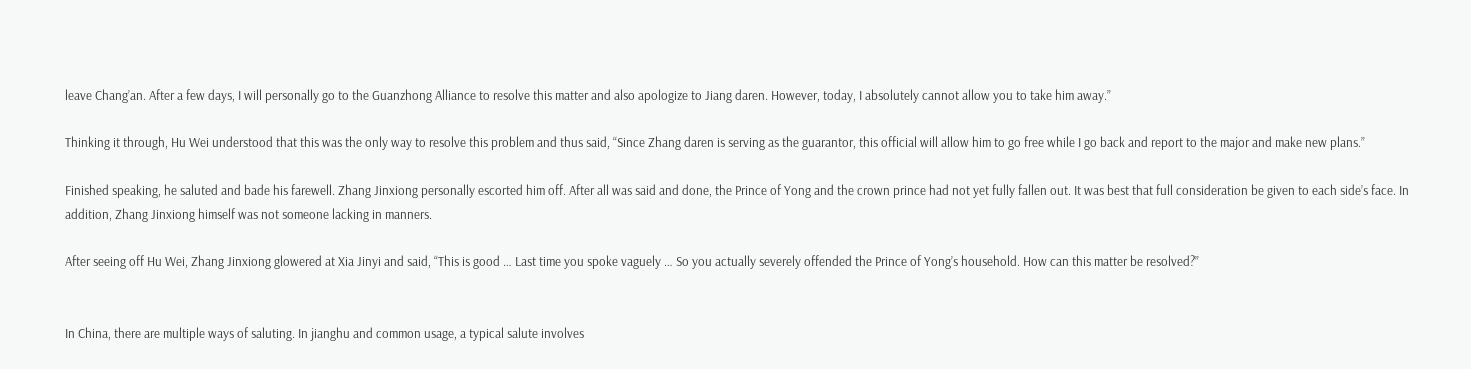leave Chang’an. After a few days, I will personally go to the Guanzhong Alliance to resolve this matter and also apologize to Jiang daren. However, today, I absolutely cannot allow you to take him away.”

Thinking it through, Hu Wei understood that this was the only way to resolve this problem and thus said, “Since Zhang daren is serving as the guarantor, this official will allow him to go free while I go back and report to the major and make new plans.”

Finished speaking, he saluted and bade his farewell. Zhang Jinxiong personally escorted him off. After all was said and done, the Prince of Yong and the crown prince had not yet fully fallen out. It was best that full consideration be given to each side’s face. In addition, Zhang Jinxiong himself was not someone lacking in manners.

After seeing off Hu Wei, Zhang Jinxiong glowered at Xia Jinyi and said, “This is good … Last time you spoke vaguely … So you actually severely offended the Prince of Yong’s household. How can this matter be resolved?”


In China, there are multiple ways of saluting. In jianghu and common usage, a typical salute involves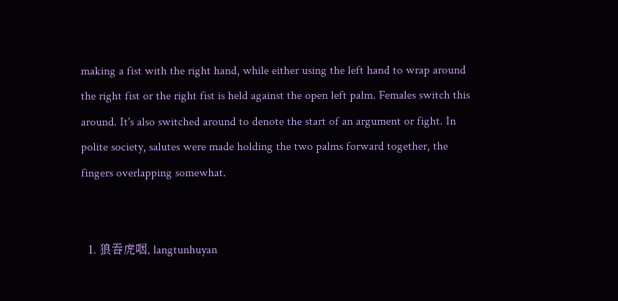making a fist with the right hand, while either using the left hand to wrap around the right fist or the right fist is held against the open left palm. Females switch this around. It's also switched around to denote the start of an argument or fight. In polite society, salutes were made holding the two palms forward together, the fingers overlapping somewhat.


  1. 狼吞虎咽, langtunhuyan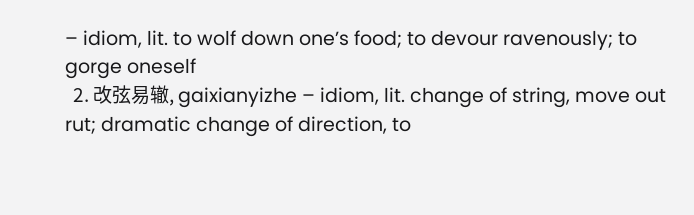– idiom, lit. to wolf down one’s food; to devour ravenously; to gorge oneself
  2. 改弦易辙, gaixianyizhe – idiom, lit. change of string, move out rut; dramatic change of direction, to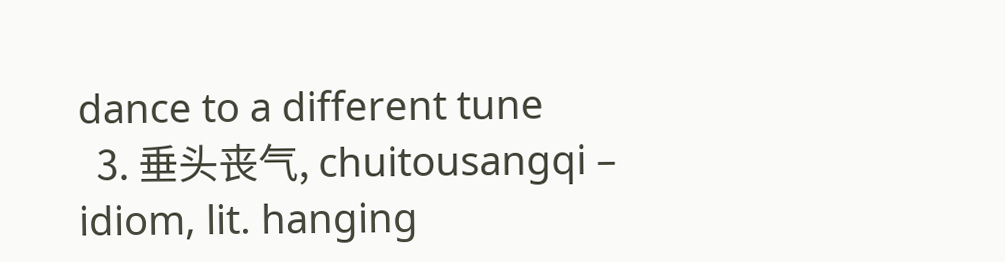dance to a different tune
  3. 垂头丧气, chuitousangqi – idiom, lit. hanging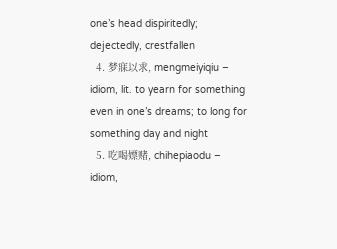one’s head dispiritedly; dejectedly, crestfallen
  4. 梦寐以求, mengmeiyiqiu – idiom, lit. to yearn for something even in one’s dreams; to long for something day and night
  5. 吃喝嫖赌, chihepiaodu – idiom,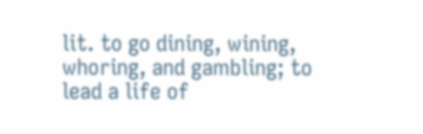lit. to go dining, wining, whoring, and gambling; to lead a life of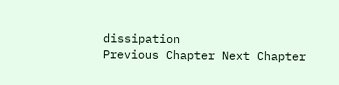dissipation
Previous Chapter Next Chapter